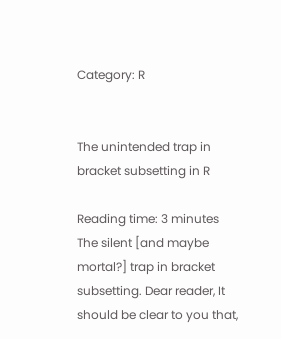Category: R


The unintended trap in bracket subsetting in R

Reading time: 3 minutes The silent [and maybe mortal?] trap in bracket subsetting. Dear reader, It should be clear to you that,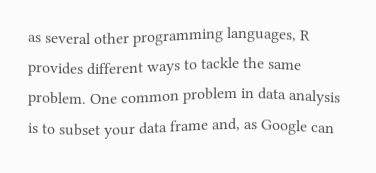as several other programming languages, R provides different ways to tackle the same problem. One common problem in data analysis is to subset your data frame and, as Google can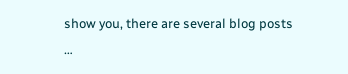show you, there are several blog posts …